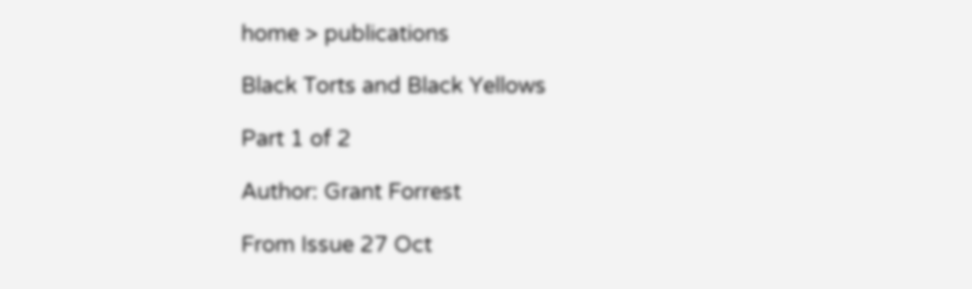home > publications

Black Torts and Black Yellows

Part 1 of 2

Author: Grant Forrest

From Issue 27 Oct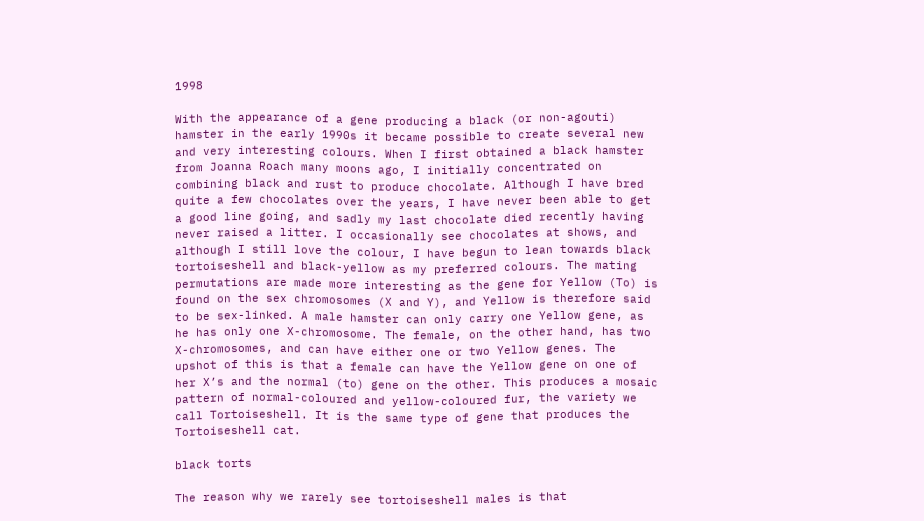1998

With the appearance of a gene producing a black (or non-agouti) hamster in the early 1990s it became possible to create several new and very interesting colours. When I first obtained a black hamster from Joanna Roach many moons ago, I initially concentrated on combining black and rust to produce chocolate. Although I have bred quite a few chocolates over the years, I have never been able to get a good line going, and sadly my last chocolate died recently having never raised a litter. I occasionally see chocolates at shows, and although I still love the colour, I have begun to lean towards black tortoiseshell and black-yellow as my preferred colours. The mating permutations are made more interesting as the gene for Yellow (To) is found on the sex chromosomes (X and Y), and Yellow is therefore said to be sex-linked. A male hamster can only carry one Yellow gene, as he has only one X-chromosome. The female, on the other hand, has two X-chromosomes, and can have either one or two Yellow genes. The upshot of this is that a female can have the Yellow gene on one of her X’s and the normal (to) gene on the other. This produces a mosaic pattern of normal-coloured and yellow-coloured fur, the variety we call Tortoiseshell. It is the same type of gene that produces the Tortoiseshell cat.

black torts

The reason why we rarely see tortoiseshell males is that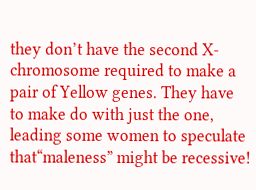they don’t have the second X-chromosome required to make a pair of Yellow genes. They have to make do with just the one, leading some women to speculate that“maleness” might be recessive!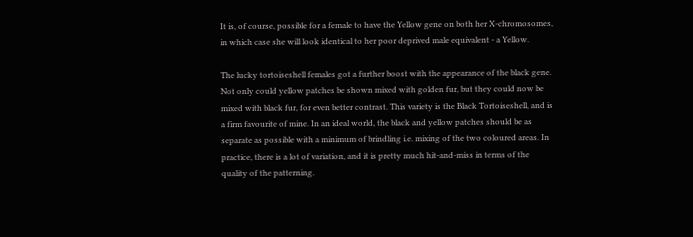It is, of course, possible for a female to have the Yellow gene on both her X-chromosomes, in which case she will look identical to her poor deprived male equivalent - a Yellow.

The lucky tortoiseshell females got a further boost with the appearance of the black gene. Not only could yellow patches be shown mixed with golden fur, but they could now be mixed with black fur, for even better contrast. This variety is the Black Tortoiseshell, and is a firm favourite of mine. In an ideal world, the black and yellow patches should be as separate as possible with a minimum of brindling i.e. mixing of the two coloured areas. In practice, there is a lot of variation, and it is pretty much hit-and-miss in terms of the quality of the patterning.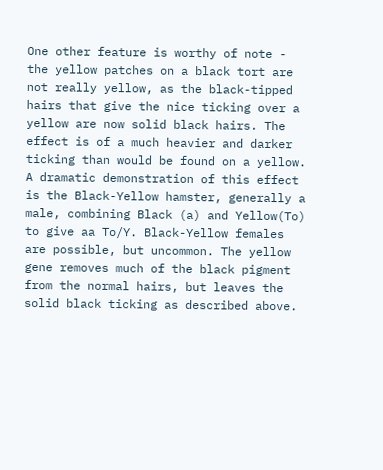One other feature is worthy of note - the yellow patches on a black tort are not really yellow, as the black-tipped hairs that give the nice ticking over a yellow are now solid black hairs. The effect is of a much heavier and darker ticking than would be found on a yellow. A dramatic demonstration of this effect is the Black-Yellow hamster, generally a male, combining Black (a) and Yellow(To) to give aa To/Y. Black-Yellow females are possible, but uncommon. The yellow gene removes much of the black pigment from the normal hairs, but leaves the solid black ticking as described above.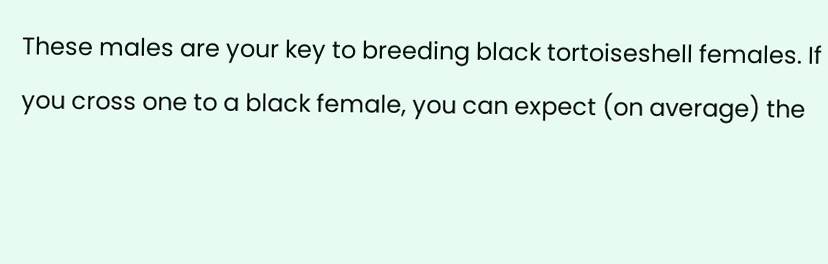These males are your key to breeding black tortoiseshell females. If you cross one to a black female, you can expect (on average) the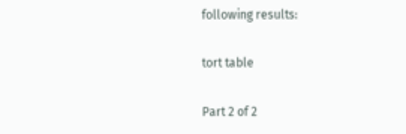following results:

tort table

Part 2 of 2